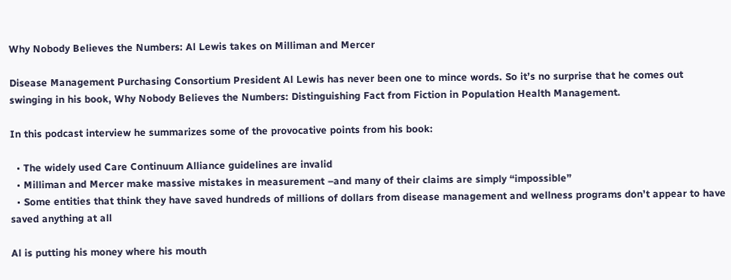Why Nobody Believes the Numbers: Al Lewis takes on Milliman and Mercer

Disease Management Purchasing Consortium President Al Lewis has never been one to mince words. So it’s no surprise that he comes out swinging in his book, Why Nobody Believes the Numbers: Distinguishing Fact from Fiction in Population Health Management.

In this podcast interview he summarizes some of the provocative points from his book:

  • The widely used Care Continuum Alliance guidelines are invalid
  • Milliman and Mercer make massive mistakes in measurement –and many of their claims are simply “impossible”
  • Some entities that think they have saved hundreds of millions of dollars from disease management and wellness programs don’t appear to have saved anything at all

Al is putting his money where his mouth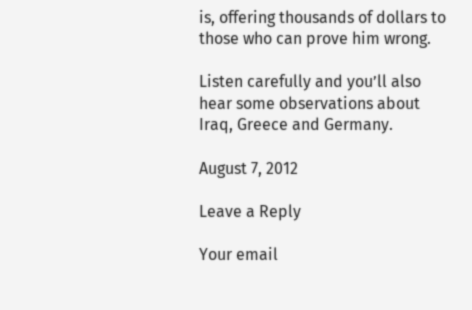is, offering thousands of dollars to those who can prove him wrong.

Listen carefully and you’ll also hear some observations about Iraq, Greece and Germany.

August 7, 2012

Leave a Reply

Your email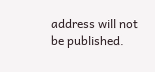address will not be published.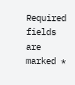Required fields are marked *